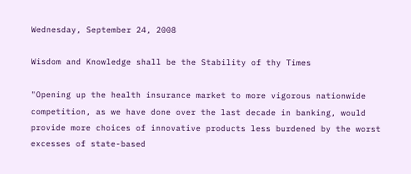Wednesday, September 24, 2008

Wisdom and Knowledge shall be the Stability of thy Times

"Opening up the health insurance market to more vigorous nationwide competition, as we have done over the last decade in banking, would provide more choices of innovative products less burdened by the worst excesses of state-based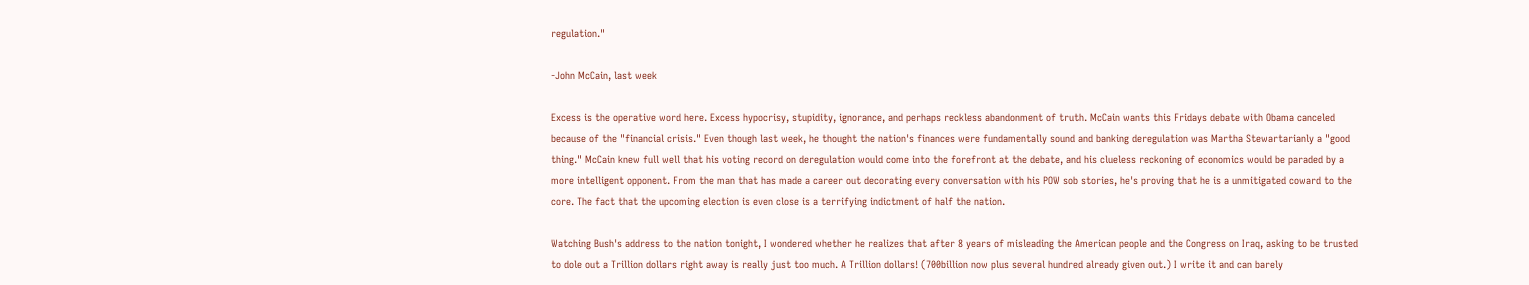regulation."

-John McCain, last week

Excess is the operative word here. Excess hypocrisy, stupidity, ignorance, and perhaps reckless abandonment of truth. McCain wants this Fridays debate with Obama canceled because of the "financial crisis." Even though last week, he thought the nation's finances were fundamentally sound and banking deregulation was Martha Stewartarianly a "good thing." McCain knew full well that his voting record on deregulation would come into the forefront at the debate, and his clueless reckoning of economics would be paraded by a more intelligent opponent. From the man that has made a career out decorating every conversation with his POW sob stories, he's proving that he is a unmitigated coward to the core. The fact that the upcoming election is even close is a terrifying indictment of half the nation.

Watching Bush's address to the nation tonight, I wondered whether he realizes that after 8 years of misleading the American people and the Congress on Iraq, asking to be trusted to dole out a Trillion dollars right away is really just too much. A Trillion dollars! (700billion now plus several hundred already given out.) I write it and can barely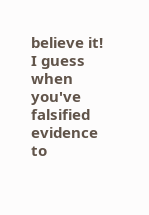believe it! I guess when you've falsified evidence to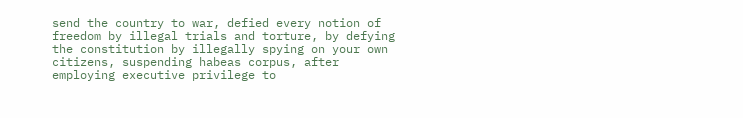send the country to war, defied every notion of freedom by illegal trials and torture, by defying the constitution by illegally spying on your own citizens, suspending habeas corpus, after employing executive privilege to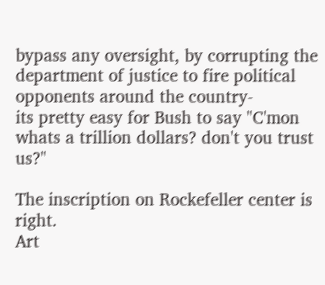bypass any oversight, by corrupting the department of justice to fire political opponents around the country-
its pretty easy for Bush to say "C'mon whats a trillion dollars? don't you trust us?"

The inscription on Rockefeller center is right.
Art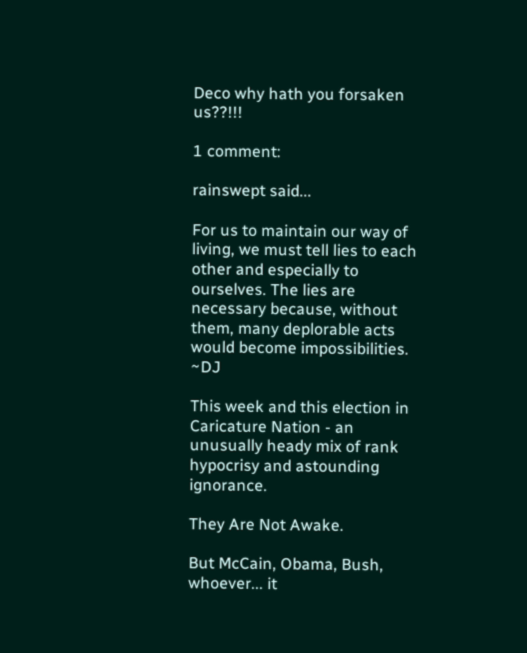Deco why hath you forsaken us??!!!

1 comment:

rainswept said...

For us to maintain our way of living, we must tell lies to each other and especially to ourselves. The lies are necessary because, without them, many deplorable acts would become impossibilities. ~DJ

This week and this election in Caricature Nation - an unusually heady mix of rank hypocrisy and astounding ignorance.

They Are Not Awake.

But McCain, Obama, Bush, whoever... it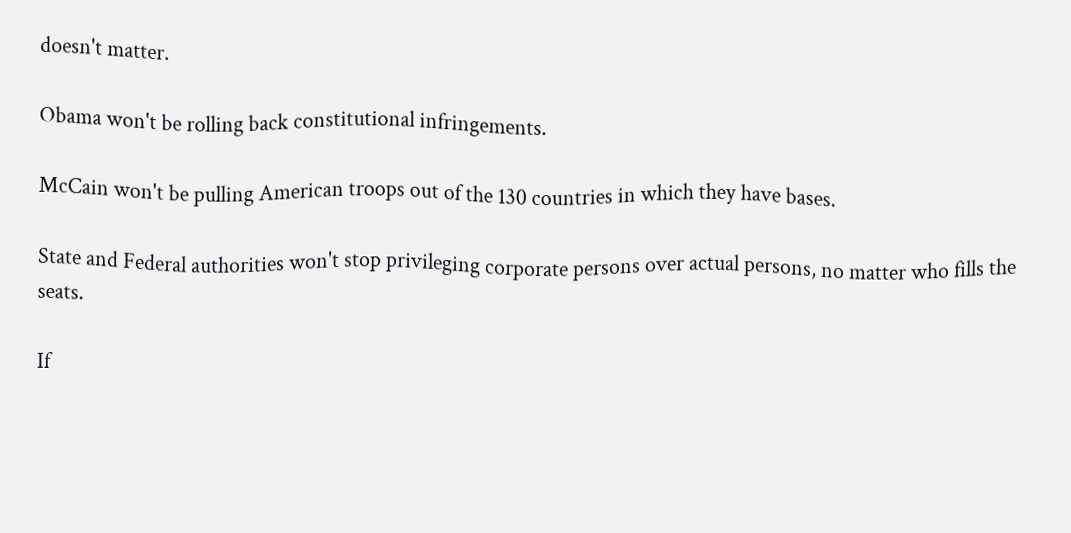doesn't matter.

Obama won't be rolling back constitutional infringements.

McCain won't be pulling American troops out of the 130 countries in which they have bases.

State and Federal authorities won't stop privileging corporate persons over actual persons, no matter who fills the seats.

If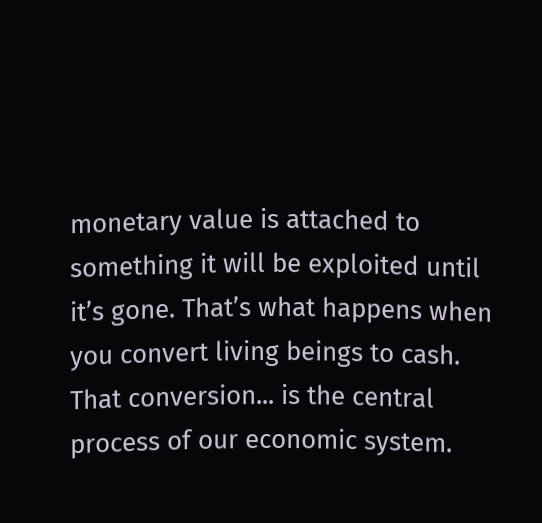monetary value is attached to something it will be exploited until it’s gone. That’s what happens when you convert living beings to cash. That conversion... is the central process of our economic system.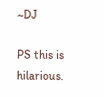~DJ

PS this is hilarious.